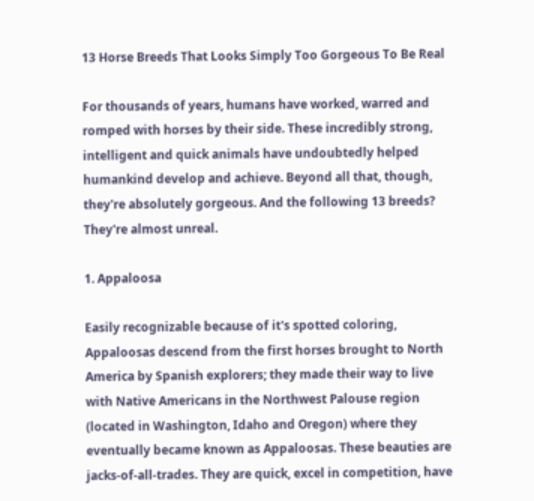13 Horse Breeds That Looks Simply Too Gorgeous To Be Real

For thousands of years, humans have worked, warred and romped with horses by their side. These incredibly strong, intelligent and quick animals have undoubtedly helped humankind develop and achieve. Beyond all that, though, they're absolutely gorgeous. And the following 13 breeds? They're almost unreal.

1. Appaloosa

Easily recognizable because of it's spotted coloring, Appaloosas descend from the first horses brought to North America by Spanish explorers; they made their way to live with Native Americans in the Northwest Palouse region (located in Washington, Idaho and Oregon) where they eventually became known as Appaloosas. These beauties are jacks-of-all-trades. They are quick, excel in competition, have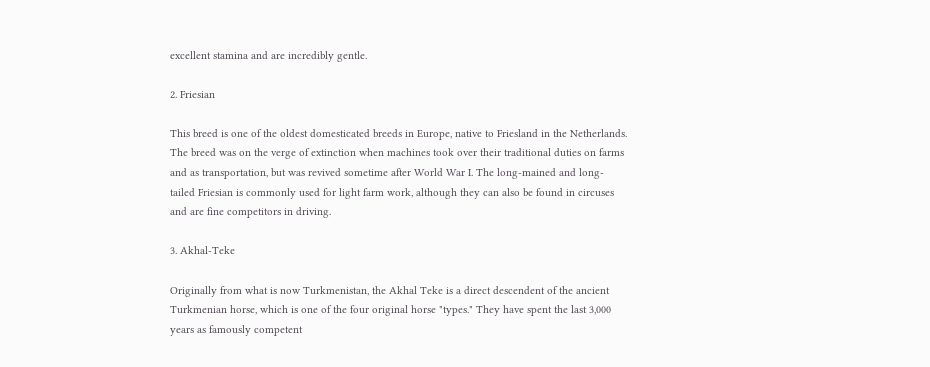excellent stamina and are incredibly gentle.

2. Friesian

This breed is one of the oldest domesticated breeds in Europe, native to Friesland in the Netherlands. The breed was on the verge of extinction when machines took over their traditional duties on farms and as transportation, but was revived sometime after World War I. The long-mained and long-tailed Friesian is commonly used for light farm work, although they can also be found in circuses and are fine competitors in driving.

3. Akhal-Teke

Originally from what is now Turkmenistan, the Akhal Teke is a direct descendent of the ancient Turkmenian horse, which is one of the four original horse "types." They have spent the last 3,000 years as famously competent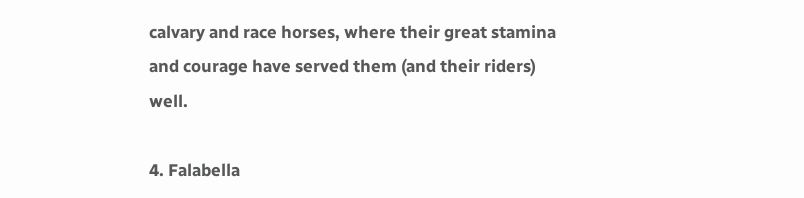calvary and race horses, where their great stamina and courage have served them (and their riders) well.

4. Falabella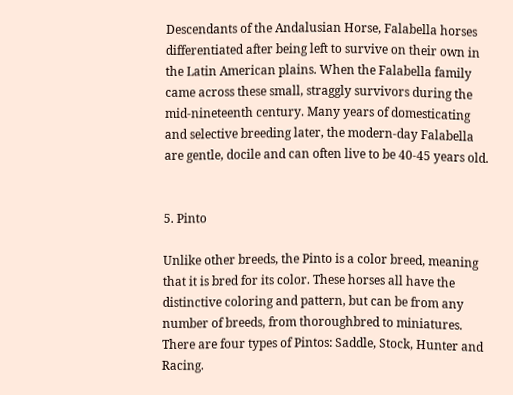Descendants of the Andalusian Horse, Falabella horses differentiated after being left to survive on their own in the Latin American plains. When the Falabella family came across these small, straggly survivors during the mid-nineteenth century. Many years of domesticating and selective breeding later, the modern-day Falabella are gentle, docile and can often live to be 40-45 years old.


5. Pinto

Unlike other breeds, the Pinto is a color breed, meaning that it is bred for its color. These horses all have the distinctive coloring and pattern, but can be from any number of breeds, from thoroughbred to miniatures. There are four types of Pintos: Saddle, Stock, Hunter and Racing.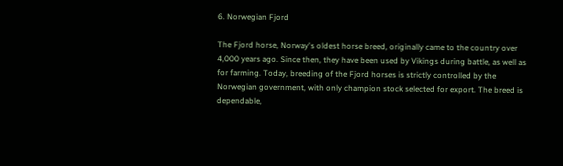6. Norwegian Fjord

The Fjord horse, Norway's oldest horse breed, originally came to the country over 4,000 years ago. Since then, they have been used by Vikings during battle, as well as for farming. Today, breeding of the Fjord horses is strictly controlled by the Norwegian government, with only champion stock selected for export. The breed is dependable,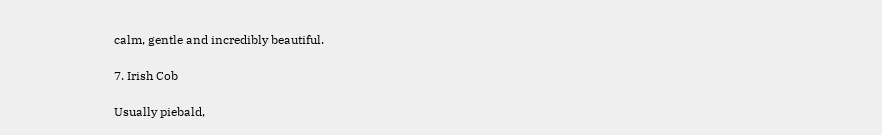calm, gentle and incredibly beautiful.

7. Irish Cob

Usually piebald,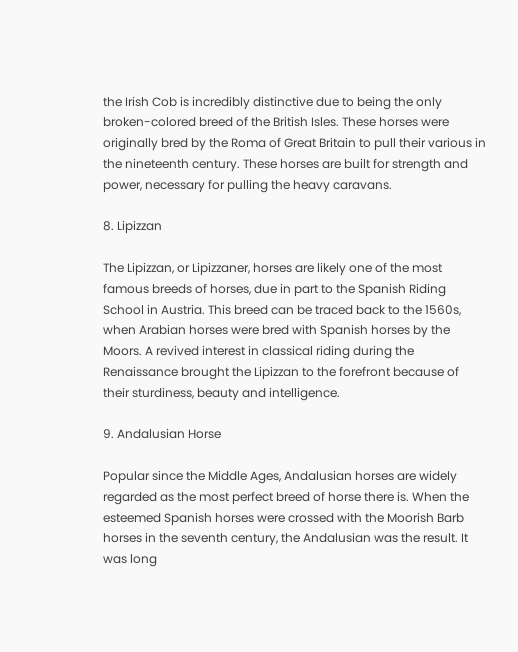the Irish Cob is incredibly distinctive due to being the only broken-colored breed of the British Isles. These horses were originally bred by the Roma of Great Britain to pull their various in the nineteenth century. These horses are built for strength and power, necessary for pulling the heavy caravans.

8. Lipizzan

The Lipizzan, or Lipizzaner, horses are likely one of the most famous breeds of horses, due in part to the Spanish Riding School in Austria. This breed can be traced back to the 1560s, when Arabian horses were bred with Spanish horses by the Moors. A revived interest in classical riding during the Renaissance brought the Lipizzan to the forefront because of their sturdiness, beauty and intelligence.

9. Andalusian Horse

Popular since the Middle Ages, Andalusian horses are widely regarded as the most perfect breed of horse there is. When the esteemed Spanish horses were crossed with the Moorish Barb horses in the seventh century, the Andalusian was the result. It was long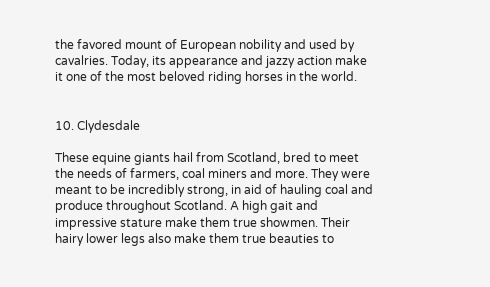the favored mount of European nobility and used by cavalries. Today, its appearance and jazzy action make it one of the most beloved riding horses in the world.


10. Clydesdale

These equine giants hail from Scotland, bred to meet the needs of farmers, coal miners and more. They were meant to be incredibly strong, in aid of hauling coal and produce throughout Scotland. A high gait and impressive stature make them true showmen. Their hairy lower legs also make them true beauties to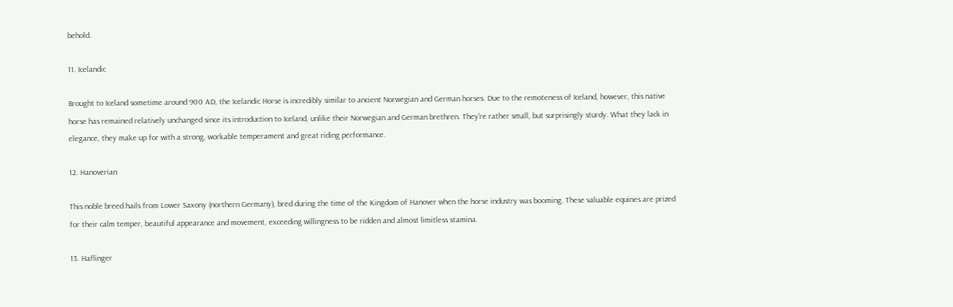behold.

11. Icelandic

Brought to Iceland sometime around 900 AD, the Icelandic Horse is incredibly similar to ancient Norwegian and German horses. Due to the remoteness of Iceland, however, this native horse has remained relatively unchanged since its introduction to Iceland, unlike their Norwegian and German brethren. They're rather small, but surprisingly sturdy. What they lack in elegance, they make up for with a strong, workable temperament and great riding performance.

12. Hanoverian

This noble breed hails from Lower Saxony (northern Germany), bred during the time of the Kingdom of Hanover when the horse industry was booming. These valuable equines are prized for their calm temper, beautiful appearance and movement, exceeding willingness to be ridden and almost limitless stamina.

13. Haflinger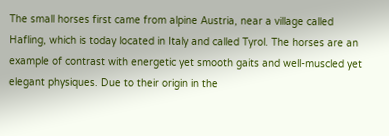The small horses first came from alpine Austria, near a village called Hafling, which is today located in Italy and called Tyrol. The horses are an example of contrast with energetic yet smooth gaits and well-muscled yet elegant physiques. Due to their origin in the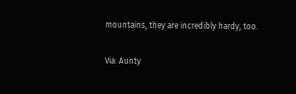mountains, they are incredibly hardy, too.

Via: Aunty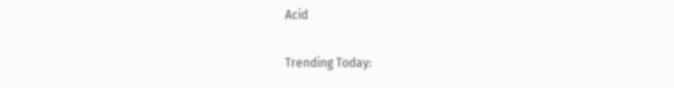Acid

Trending Today: